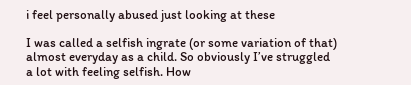i feel personally abused just looking at these

I was called a selfish ingrate (or some variation of that) almost everyday as a child. So obviously I’ve struggled a lot with feeling selfish. How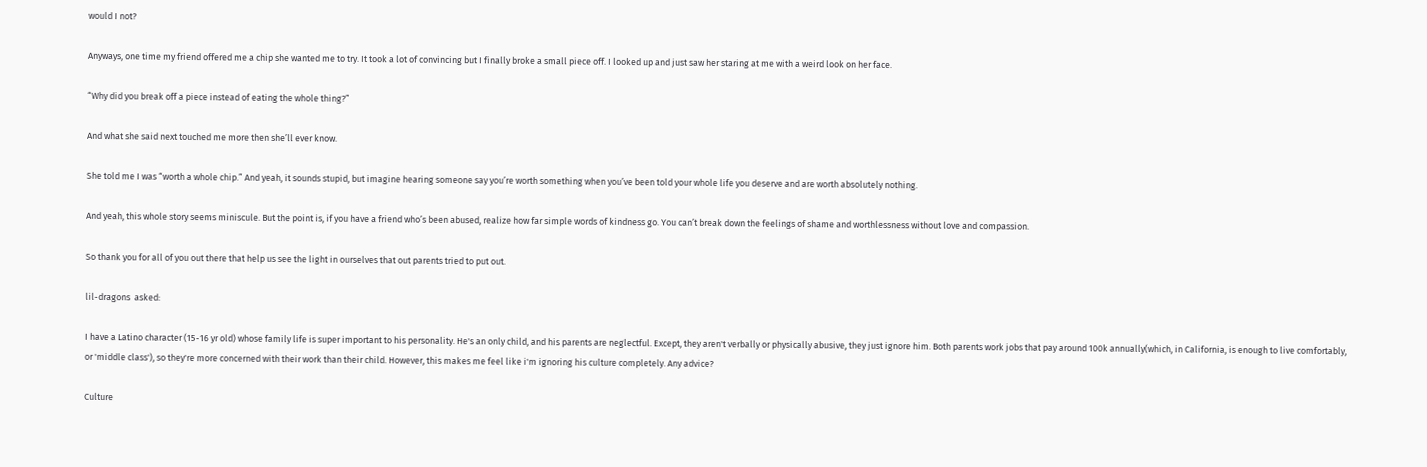would I not?

Anyways, one time my friend offered me a chip she wanted me to try. It took a lot of convincing but I finally broke a small piece off. I looked up and just saw her staring at me with a weird look on her face.

“Why did you break off a piece instead of eating the whole thing?”

And what she said next touched me more then she’ll ever know.

She told me I was “worth a whole chip.” And yeah, it sounds stupid, but imagine hearing someone say you’re worth something when you’ve been told your whole life you deserve and are worth absolutely nothing.

And yeah, this whole story seems miniscule. But the point is, if you have a friend who’s been abused, realize how far simple words of kindness go. You can’t break down the feelings of shame and worthlessness without love and compassion.

So thank you for all of you out there that help us see the light in ourselves that out parents tried to put out.

lil-dragons  asked:

I have a Latino character (15-16 yr old) whose family life is super important to his personality. He's an only child, and his parents are neglectful. Except, they aren't verbally or physically abusive, they just ignore him. Both parents work jobs that pay around 100k annually(which, in California, is enough to live comfortably, or 'middle class'), so they're more concerned with their work than their child. However, this makes me feel like i'm ignoring his culture completely. Any advice?

Culture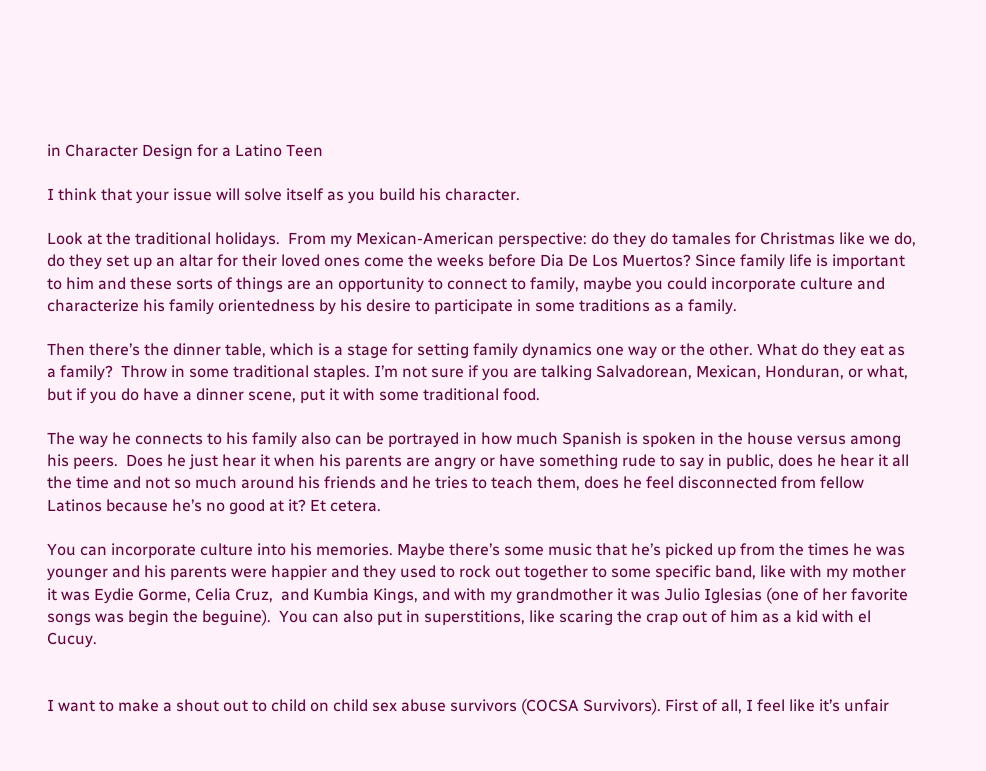in Character Design for a Latino Teen

I think that your issue will solve itself as you build his character.

Look at the traditional holidays.  From my Mexican-American perspective: do they do tamales for Christmas like we do, do they set up an altar for their loved ones come the weeks before Dia De Los Muertos? Since family life is important to him and these sorts of things are an opportunity to connect to family, maybe you could incorporate culture and characterize his family orientedness by his desire to participate in some traditions as a family.

Then there’s the dinner table, which is a stage for setting family dynamics one way or the other. What do they eat as a family?  Throw in some traditional staples. I’m not sure if you are talking Salvadorean, Mexican, Honduran, or what, but if you do have a dinner scene, put it with some traditional food.

The way he connects to his family also can be portrayed in how much Spanish is spoken in the house versus among his peers.  Does he just hear it when his parents are angry or have something rude to say in public, does he hear it all the time and not so much around his friends and he tries to teach them, does he feel disconnected from fellow Latinos because he’s no good at it? Et cetera.

You can incorporate culture into his memories. Maybe there’s some music that he’s picked up from the times he was younger and his parents were happier and they used to rock out together to some specific band, like with my mother it was Eydie Gorme, Celia Cruz,  and Kumbia Kings, and with my grandmother it was Julio Iglesias (one of her favorite songs was begin the beguine).  You can also put in superstitions, like scaring the crap out of him as a kid with el Cucuy.


I want to make a shout out to child on child sex abuse survivors (COCSA Survivors). First of all, I feel like it’s unfair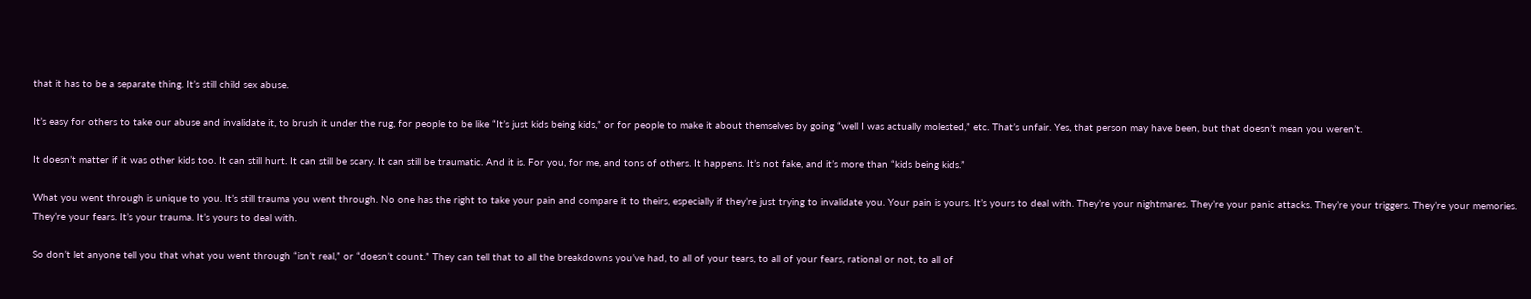that it has to be a separate thing. It’s still child sex abuse.

It’s easy for others to take our abuse and invalidate it, to brush it under the rug, for people to be like “It’s just kids being kids,” or for people to make it about themselves by going “well I was actually molested,” etc. That’s unfair. Yes, that person may have been, but that doesn’t mean you weren’t.

It doesn’t matter if it was other kids too. It can still hurt. It can still be scary. It can still be traumatic. And it is. For you, for me, and tons of others. It happens. It’s not fake, and it’s more than “kids being kids.”

What you went through is unique to you. It’s still trauma you went through. No one has the right to take your pain and compare it to theirs, especially if they’re just trying to invalidate you. Your pain is yours. It’s yours to deal with. They’re your nightmares. They’re your panic attacks. They’re your triggers. They’re your memories. They’re your fears. It’s your trauma. It’s yours to deal with.

So don’t let anyone tell you that what you went through “isn’t real,” or “doesn’t count.” They can tell that to all the breakdowns you’ve had, to all of your tears, to all of your fears, rational or not, to all of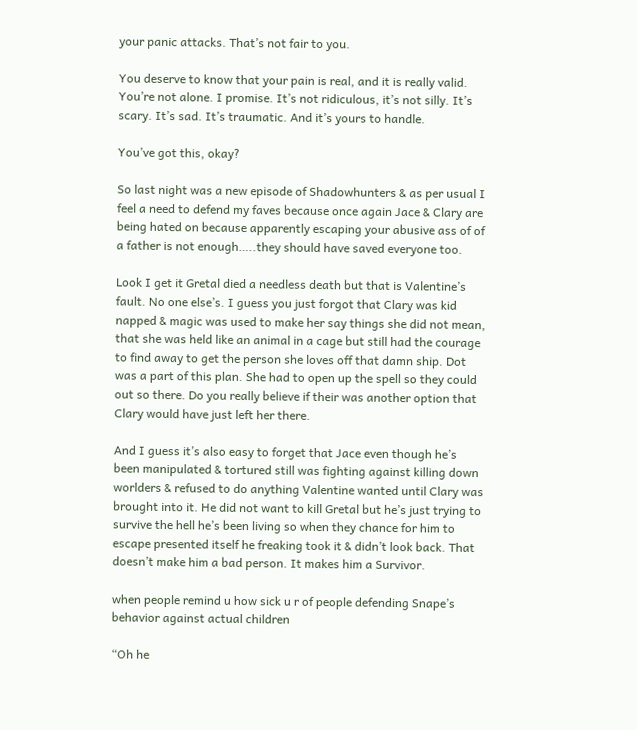your panic attacks. That’s not fair to you.

You deserve to know that your pain is real, and it is really valid. You’re not alone. I promise. It’s not ridiculous, it’s not silly. It’s scary. It’s sad. It’s traumatic. And it’s yours to handle.

You’ve got this, okay?

So last night was a new episode of Shadowhunters & as per usual I feel a need to defend my faves because once again Jace & Clary are being hated on because apparently escaping your abusive ass of of a father is not enough…..they should have saved everyone too.

Look I get it Gretal died a needless death but that is Valentine’s fault. No one else’s. I guess you just forgot that Clary was kid napped & magic was used to make her say things she did not mean, that she was held like an animal in a cage but still had the courage to find away to get the person she loves off that damn ship. Dot was a part of this plan. She had to open up the spell so they could out so there. Do you really believe if their was another option that Clary would have just left her there.

And I guess it’s also easy to forget that Jace even though he’s been manipulated & tortured still was fighting against killing down worlders & refused to do anything Valentine wanted until Clary was brought into it. He did not want to kill Gretal but he’s just trying to survive the hell he’s been living so when they chance for him to escape presented itself he freaking took it & didn’t look back. That doesn’t make him a bad person. It makes him a Survivor.

when people remind u how sick u r of people defending Snape’s behavior against actual children

“Oh he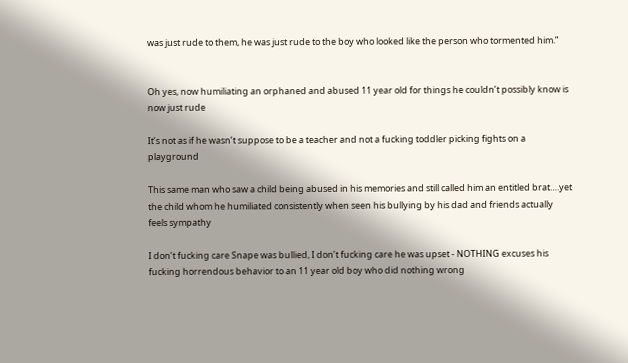was just rude to them, he was just rude to the boy who looked like the person who tormented him.”


Oh yes, now humiliating an orphaned and abused 11 year old for things he couldn’t possibly know is now just rude

It’s not as if he wasn’t suppose to be a teacher and not a fucking toddler picking fights on a playground

This same man who saw a child being abused in his memories and still called him an entitled brat….yet the child whom he humiliated consistently when seen his bullying by his dad and friends actually feels sympathy

I don’t fucking care Snape was bullied, I don’t fucking care he was upset - NOTHING excuses his fucking horrendous behavior to an 11 year old boy who did nothing wrong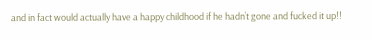and in fact would actually have a happy childhood if he hadn’t gone and fucked it up!!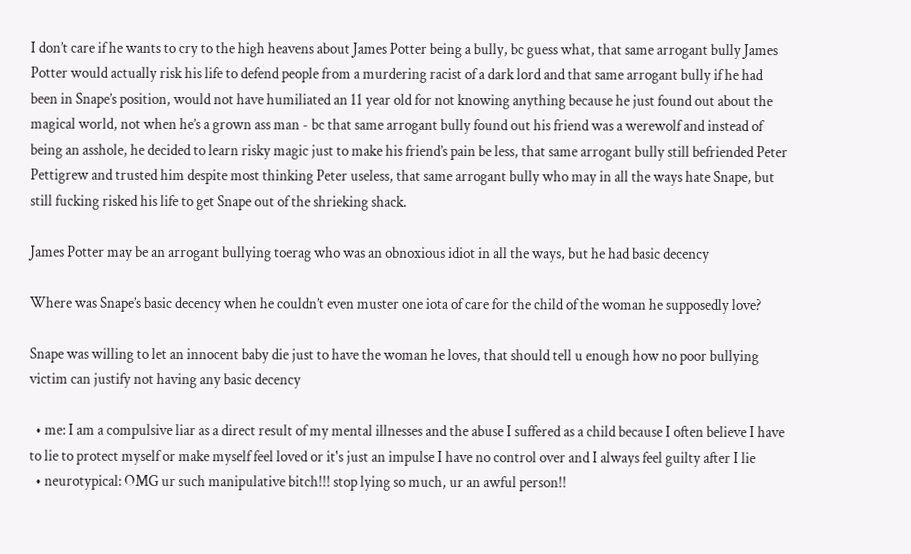I don’t care if he wants to cry to the high heavens about James Potter being a bully, bc guess what, that same arrogant bully James Potter would actually risk his life to defend people from a murdering racist of a dark lord and that same arrogant bully if he had been in Snape’s position, would not have humiliated an 11 year old for not knowing anything because he just found out about the magical world, not when he’s a grown ass man - bc that same arrogant bully found out his friend was a werewolf and instead of being an asshole, he decided to learn risky magic just to make his friend’s pain be less, that same arrogant bully still befriended Peter Pettigrew and trusted him despite most thinking Peter useless, that same arrogant bully who may in all the ways hate Snape, but still fucking risked his life to get Snape out of the shrieking shack.

James Potter may be an arrogant bullying toerag who was an obnoxious idiot in all the ways, but he had basic decency

Where was Snape’s basic decency when he couldn’t even muster one iota of care for the child of the woman he supposedly love?

Snape was willing to let an innocent baby die just to have the woman he loves, that should tell u enough how no poor bullying victim can justify not having any basic decency

  • me: I am a compulsive liar as a direct result of my mental illnesses and the abuse I suffered as a child because I often believe I have to lie to protect myself or make myself feel loved or it's just an impulse I have no control over and I always feel guilty after I lie
  • neurotypical: OMG ur such manipulative bitch!!! stop lying so much, ur an awful person!!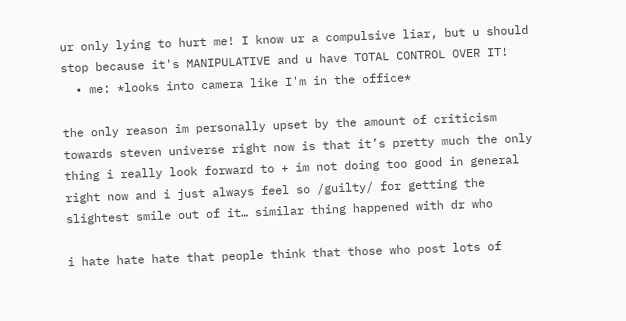ur only lying to hurt me! I know ur a compulsive liar, but u should stop because it's MANIPULATIVE and u have TOTAL CONTROL OVER IT!
  • me: *looks into camera like I'm in the office*

the only reason im personally upset by the amount of criticism towards steven universe right now is that it’s pretty much the only thing i really look forward to + im not doing too good in general right now and i just always feel so /guilty/ for getting the slightest smile out of it… similar thing happened with dr who

i hate hate hate that people think that those who post lots of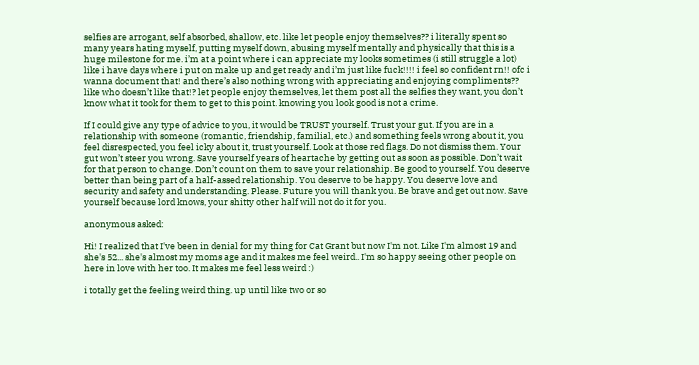selfies are arrogant, self absorbed, shallow, etc. like let people enjoy themselves?? i literally spent so many years hating myself, putting myself down, abusing myself mentally and physically that this is a huge milestone for me. i’m at a point where i can appreciate my looks sometimes (i still struggle a lot) like i have days where i put on make up and get ready and i’m just like fuck!!!! i feel so confident rn!! ofc i wanna document that! and there’s also nothing wrong with appreciating and enjoying compliments?? like who doesn’t like that!? let people enjoy themselves, let them post all the selfies they want, you don’t know what it took for them to get to this point. knowing you look good is not a crime.

If I could give any type of advice to you, it would be TRUST yourself. Trust your gut. If you are in a relationship with someone (romantic, friendship, familial, etc.) and something feels wrong about it, you feel disrespected, you feel icky about it, trust yourself. Look at those red flags. Do not dismiss them. Your gut won’t steer you wrong. Save yourself years of heartache by getting out as soon as possible. Don’t wait for that person to change. Don’t count on them to save your relationship. Be good to yourself. You deserve better than being part of a half-assed relationship. You deserve to be happy. You deserve love and security and safety and understanding. Please. Future you will thank you. Be brave and get out now. Save yourself because lord knows, your shitty other half will not do it for you.

anonymous asked:

Hi! I realized that I've been in denial for my thing for Cat Grant but now I'm not. Like I'm almost 19 and she's 52... she's almost my moms age and it makes me feel weird.. I'm so happy seeing other people on here in love with her too. It makes me feel less weird :)

i totally get the feeling weird thing. up until like two or so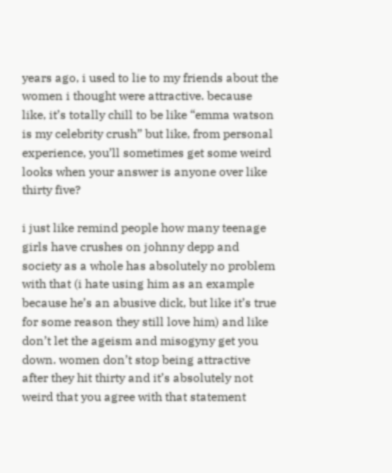years ago, i used to lie to my friends about the women i thought were attractive. because like, it’s totally chill to be like “emma watson is my celebrity crush” but like, from personal experience, you’ll sometimes get some weird looks when your answer is anyone over like thirty five?

i just like remind people how many teenage girls have crushes on johnny depp and society as a whole has absolutely no problem with that (i hate using him as an example because he’s an abusive dick, but like it’s true for some reason they still love him) and like don’t let the ageism and misogyny get you down. women don’t stop being attractive after they hit thirty and it’s absolutely not weird that you agree with that statement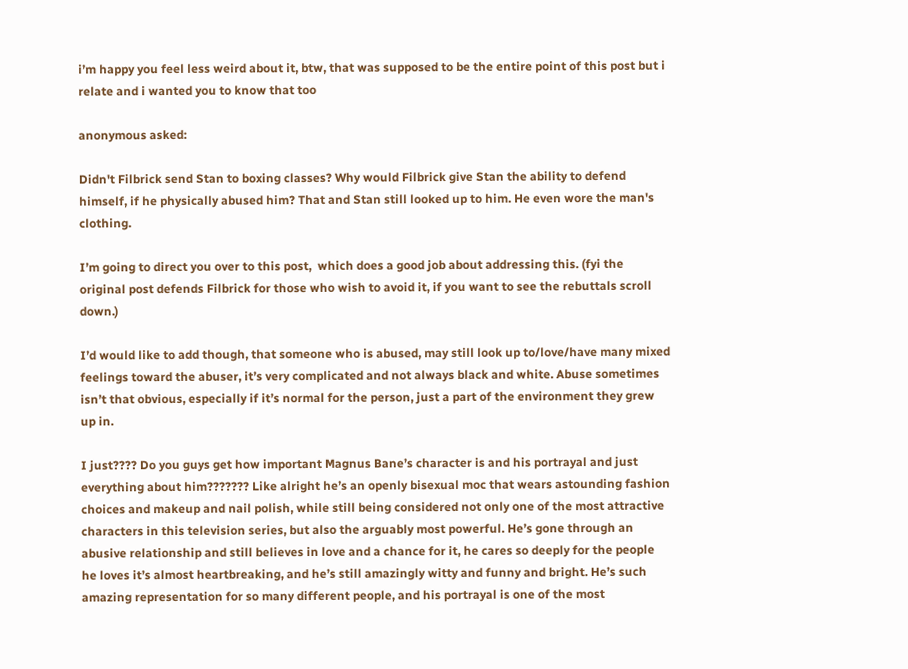i’m happy you feel less weird about it, btw, that was supposed to be the entire point of this post but i relate and i wanted you to know that too

anonymous asked:

Didn't Filbrick send Stan to boxing classes? Why would Filbrick give Stan the ability to defend himself, if he physically abused him? That and Stan still looked up to him. He even wore the man's clothing.

I’m going to direct you over to this post,  which does a good job about addressing this. (fyi the original post defends Filbrick for those who wish to avoid it, if you want to see the rebuttals scroll down.)

I’d would like to add though, that someone who is abused, may still look up to/love/have many mixed feelings toward the abuser, it’s very complicated and not always black and white. Abuse sometimes isn’t that obvious, especially if it’s normal for the person, just a part of the environment they grew up in.

I just???? Do you guys get how important Magnus Bane’s character is and his portrayal and just everything about him??????? Like alright he’s an openly bisexual moc that wears astounding fashion choices and makeup and nail polish, while still being considered not only one of the most attractive characters in this television series, but also the arguably most powerful. He’s gone through an abusive relationship and still believes in love and a chance for it, he cares so deeply for the people he loves it’s almost heartbreaking, and he’s still amazingly witty and funny and bright. He’s such amazing representation for so many different people, and his portrayal is one of the most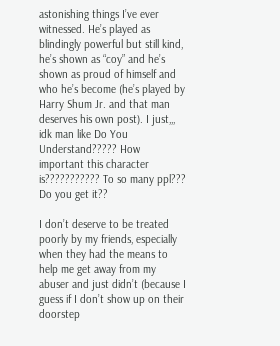astonishing things I’ve ever witnessed. He’s played as blindingly powerful but still kind, he’s shown as “coy” and he’s shown as proud of himself and who he’s become (he’s played by Harry Shum Jr. and that man deserves his own post). I just,,, idk man like Do You Understand????? How important this character is??????????? To so many ppl??? Do you get it??

I don’t deserve to be treated poorly by my friends, especially when they had the means to help me get away from my abuser and just didn’t (because I guess if I don’t show up on their doorstep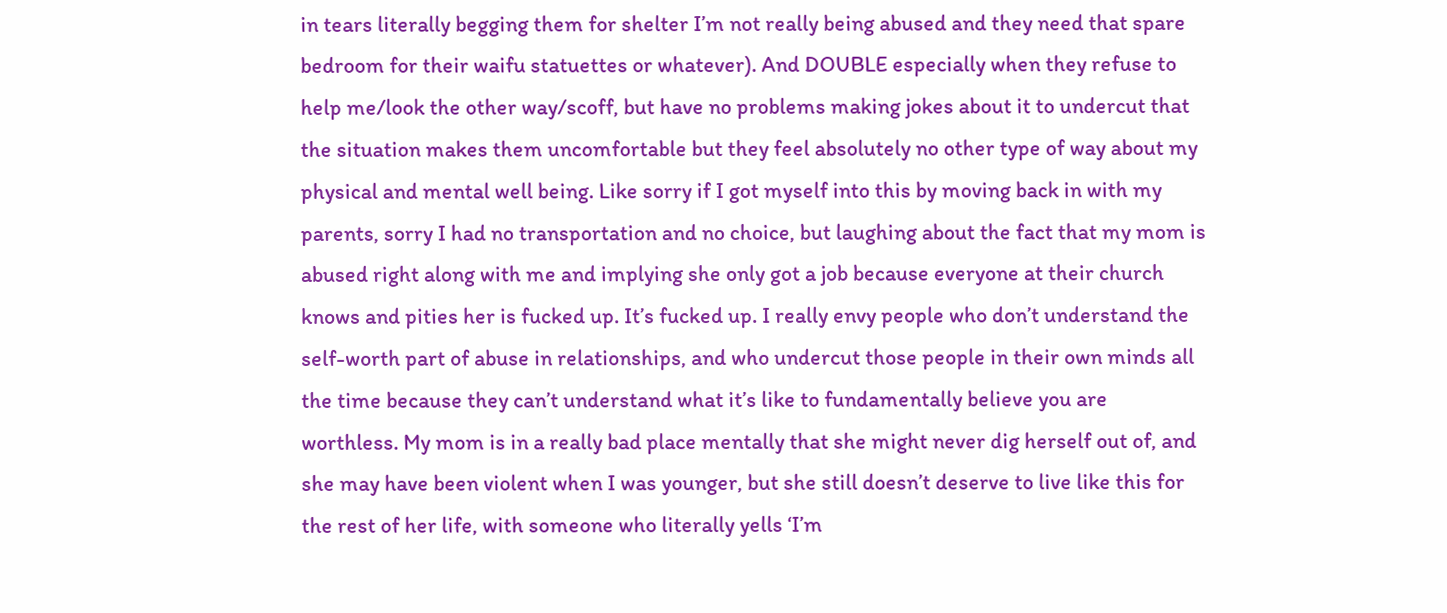in tears literally begging them for shelter I’m not really being abused and they need that spare bedroom for their waifu statuettes or whatever). And DOUBLE especially when they refuse to help me/look the other way/scoff, but have no problems making jokes about it to undercut that the situation makes them uncomfortable but they feel absolutely no other type of way about my physical and mental well being. Like sorry if I got myself into this by moving back in with my parents, sorry I had no transportation and no choice, but laughing about the fact that my mom is abused right along with me and implying she only got a job because everyone at their church knows and pities her is fucked up. It’s fucked up. I really envy people who don’t understand the self-worth part of abuse in relationships, and who undercut those people in their own minds all the time because they can’t understand what it’s like to fundamentally believe you are worthless. My mom is in a really bad place mentally that she might never dig herself out of, and she may have been violent when I was younger, but she still doesn’t deserve to live like this for the rest of her life, with someone who literally yells ‘I’m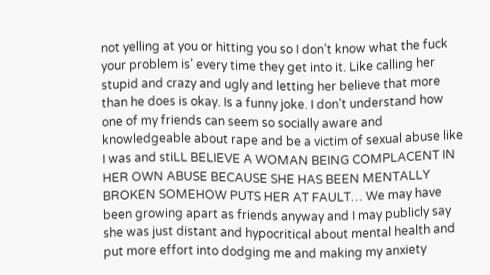not yelling at you or hitting you so I don’t know what the fuck your problem is’ every time they get into it. Like calling her stupid and crazy and ugly and letting her believe that more than he does is okay. Is a funny joke. I don’t understand how one of my friends can seem so socially aware and knowledgeable about rape and be a victim of sexual abuse like I was and stiLL BELIEVE A WOMAN BEING COMPLACENT IN HER OWN ABUSE BECAUSE SHE HAS BEEN MENTALLY BROKEN SOMEHOW PUTS HER AT FAULT… We may have been growing apart as friends anyway and I may publicly say she was just distant and hypocritical about mental health and put more effort into dodging me and making my anxiety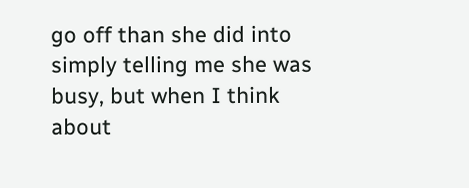go off than she did into simply telling me she was busy, but when I think about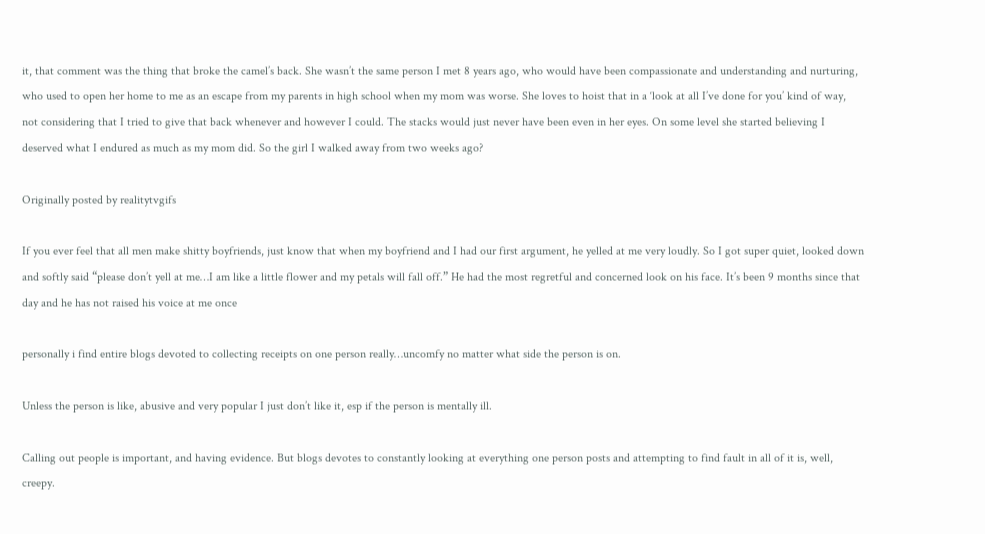it, that comment was the thing that broke the camel’s back. She wasn’t the same person I met 8 years ago, who would have been compassionate and understanding and nurturing, who used to open her home to me as an escape from my parents in high school when my mom was worse. She loves to hoist that in a ‘look at all I’ve done for you’ kind of way, not considering that I tried to give that back whenever and however I could. The stacks would just never have been even in her eyes. On some level she started believing I deserved what I endured as much as my mom did. So the girl I walked away from two weeks ago?

Originally posted by realitytvgifs

If you ever feel that all men make shitty boyfriends, just know that when my boyfriend and I had our first argument, he yelled at me very loudly. So I got super quiet, looked down and softly said “please don’t yell at me…I am like a little flower and my petals will fall off.” He had the most regretful and concerned look on his face. It’s been 9 months since that day and he has not raised his voice at me once

personally i find entire blogs devoted to collecting receipts on one person really…uncomfy no matter what side the person is on.

Unless the person is like, abusive and very popular I just don’t like it, esp if the person is mentally ill.

Calling out people is important, and having evidence. But blogs devotes to constantly looking at everything one person posts and attempting to find fault in all of it is, well, creepy.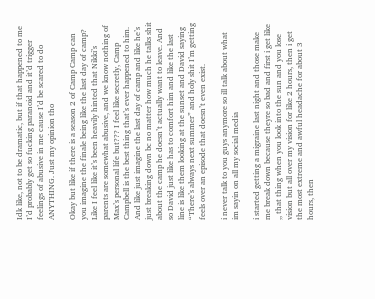Idk like, not to be dramatic, but if that happened to me I’d probably get so fucking paranoid and it’d trigger feelings of abusive in me cause I’d be scared to do ANYTHING. Just my opinion tho

Okay but like if there is a season 2 of Camp Camp can you imagine the finale being like the last day of camp? Like I feel like it’s been heavily hinted that Nikki’s parents are somewhat abusive, and we know nothing of Max’s personal life but??? I feel like secretly, Camp Campbell is the best thing that’s ever happened to him. And like just imagine the last day of camp and like he’s just breaking down bc no matter how much he talks shit about the camp he doesn’t actually want to leave. And so David just like has to comfort him and like the last line is like them looking at the sunset and David saying “There’s always next summer” and holy shit I’m getting feels over an episode that doesn’t even exist.

i never talk to you guys anymore so ill talk about what im sayin on all my social media

i started getting a migraine last night and those make me break down because theyre so bad and first i get like ,, that thing when you look into the sun and you lose vision but all over my vision for like 2 hours, then i get the most extreme and awful headache for about 3 hours, then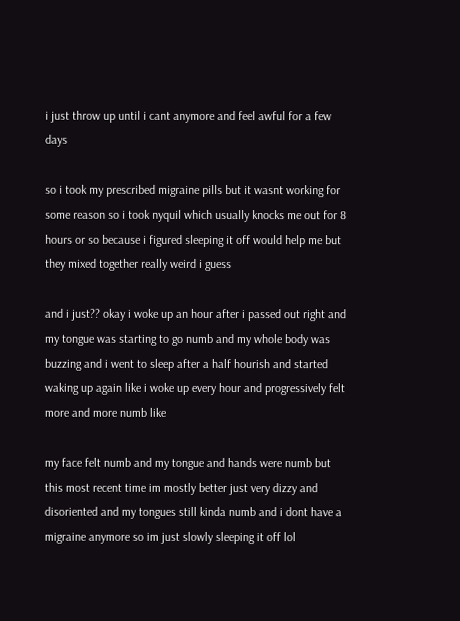i just throw up until i cant anymore and feel awful for a few days

so i took my prescribed migraine pills but it wasnt working for some reason so i took nyquil which usually knocks me out for 8 hours or so because i figured sleeping it off would help me but they mixed together really weird i guess

and i just?? okay i woke up an hour after i passed out right and my tongue was starting to go numb and my whole body was buzzing and i went to sleep after a half hourish and started waking up again like i woke up every hour and progressively felt more and more numb like

my face felt numb and my tongue and hands were numb but this most recent time im mostly better just very dizzy and disoriented and my tongues still kinda numb and i dont have a migraine anymore so im just slowly sleeping it off lol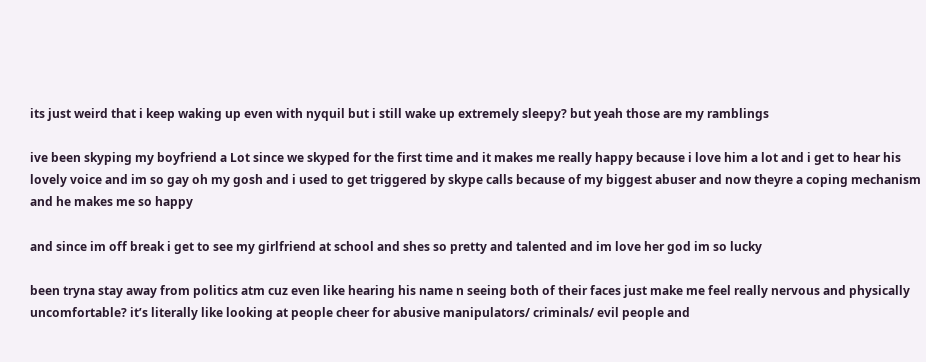its just weird that i keep waking up even with nyquil but i still wake up extremely sleepy? but yeah those are my ramblings

ive been skyping my boyfriend a Lot since we skyped for the first time and it makes me really happy because i love him a lot and i get to hear his lovely voice and im so gay oh my gosh and i used to get triggered by skype calls because of my biggest abuser and now theyre a coping mechanism and he makes me so happy

and since im off break i get to see my girlfriend at school and shes so pretty and talented and im love her god im so lucky

been tryna stay away from politics atm cuz even like hearing his name n seeing both of their faces just make me feel really nervous and physically uncomfortable? it’s literally like looking at people cheer for abusive manipulators/ criminals/ evil people and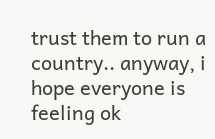trust them to run a country.. anyway, i hope everyone is feeling ok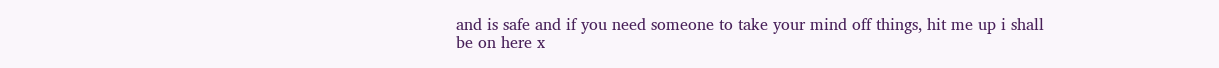and is safe and if you need someone to take your mind off things, hit me up i shall be on here x